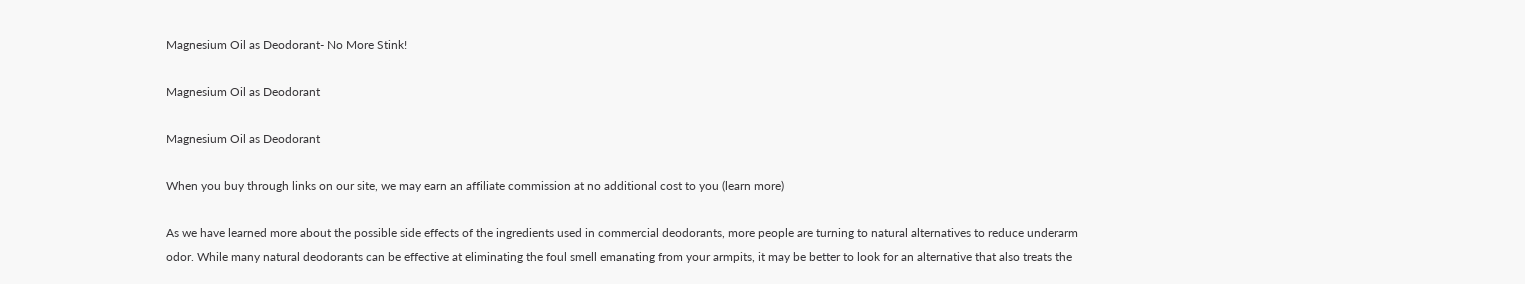Magnesium Oil as Deodorant- No More Stink!

Magnesium Oil as Deodorant

Magnesium Oil as Deodorant

When you buy through links on our site, we may earn an affiliate commission at no additional cost to you (learn more)

As we have learned more about the possible side effects of the ingredients used in commercial deodorants, more people are turning to natural alternatives to reduce underarm odor. While many natural deodorants can be effective at eliminating the foul smell emanating from your armpits, it may be better to look for an alternative that also treats the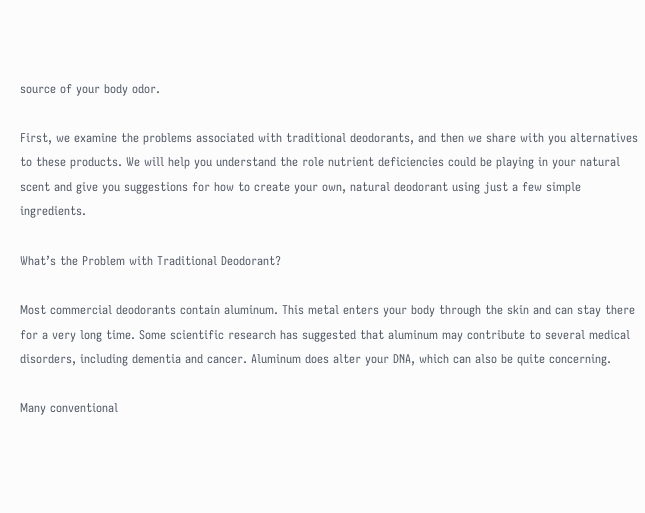source of your body odor.

First, we examine the problems associated with traditional deodorants, and then we share with you alternatives to these products. We will help you understand the role nutrient deficiencies could be playing in your natural scent and give you suggestions for how to create your own, natural deodorant using just a few simple ingredients.

What’s the Problem with Traditional Deodorant?

Most commercial deodorants contain aluminum. This metal enters your body through the skin and can stay there for a very long time. Some scientific research has suggested that aluminum may contribute to several medical disorders, including dementia and cancer. Aluminum does alter your DNA, which can also be quite concerning.

Many conventional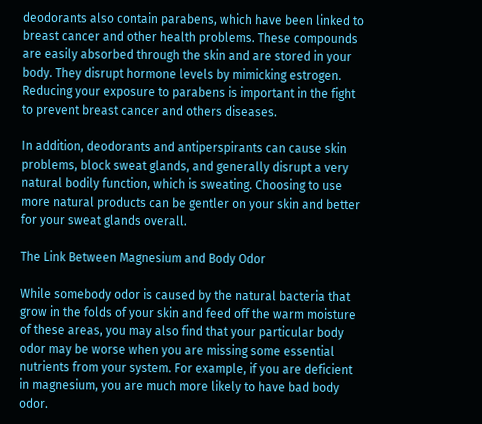deodorants also contain parabens, which have been linked to breast cancer and other health problems. These compounds are easily absorbed through the skin and are stored in your body. They disrupt hormone levels by mimicking estrogen. Reducing your exposure to parabens is important in the fight to prevent breast cancer and others diseases.

In addition, deodorants and antiperspirants can cause skin problems, block sweat glands, and generally disrupt a very natural bodily function, which is sweating. Choosing to use more natural products can be gentler on your skin and better for your sweat glands overall.

The Link Between Magnesium and Body Odor

While somebody odor is caused by the natural bacteria that grow in the folds of your skin and feed off the warm moisture of these areas, you may also find that your particular body odor may be worse when you are missing some essential nutrients from your system. For example, if you are deficient in magnesium, you are much more likely to have bad body odor.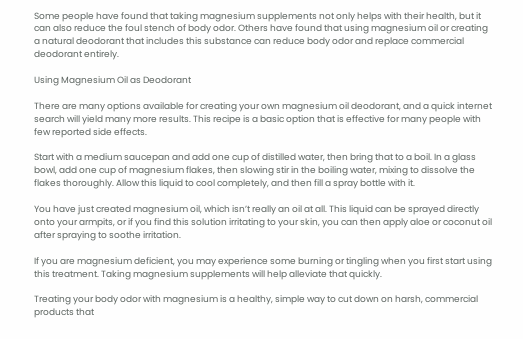Some people have found that taking magnesium supplements not only helps with their health, but it can also reduce the foul stench of body odor. Others have found that using magnesium oil or creating a natural deodorant that includes this substance can reduce body odor and replace commercial deodorant entirely.

Using Magnesium Oil as Deodorant

There are many options available for creating your own magnesium oil deodorant, and a quick internet search will yield many more results. This recipe is a basic option that is effective for many people with few reported side effects.

Start with a medium saucepan and add one cup of distilled water, then bring that to a boil. In a glass bowl, add one cup of magnesium flakes, then slowing stir in the boiling water, mixing to dissolve the flakes thoroughly. Allow this liquid to cool completely, and then fill a spray bottle with it.

You have just created magnesium oil, which isn’t really an oil at all. This liquid can be sprayed directly onto your armpits, or if you find this solution irritating to your skin, you can then apply aloe or coconut oil after spraying to soothe irritation.

If you are magnesium deficient, you may experience some burning or tingling when you first start using this treatment. Taking magnesium supplements will help alleviate that quickly.

Treating your body odor with magnesium is a healthy, simple way to cut down on harsh, commercial products that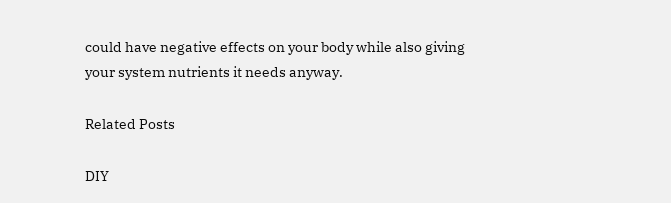could have negative effects on your body while also giving your system nutrients it needs anyway.

Related Posts

DIY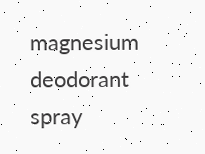magnesium deodorant spray